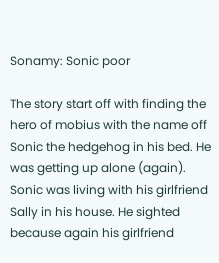Sonamy: Sonic poor

The story start off with finding the hero of mobius with the name off Sonic the hedgehog in his bed. He was getting up alone (again). Sonic was living with his girlfriend Sally in his house. He sighted because again his girlfriend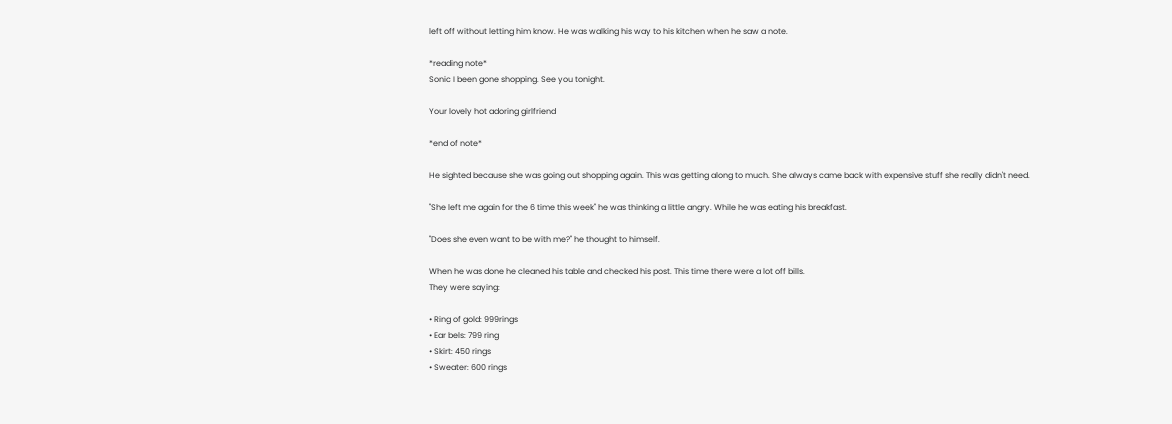left off without letting him know. He was walking his way to his kitchen when he saw a note.

*reading note*
Sonic I been gone shopping. See you tonight.

Your lovely hot adoring girlfriend

*end of note*

He sighted because she was going out shopping again. This was getting along to much. She always came back with expensive stuff she really didn't need.

"She left me again for the 6 time this week" he was thinking a little angry. While he was eating his breakfast.

"Does she even want to be with me?" he thought to himself.

When he was done he cleaned his table and checked his post. This time there were a lot off bills.
They were saying:

• Ring of gold: 999rings
• Ear bels: 799 ring
• Skirt: 450 rings
• Sweater: 600 rings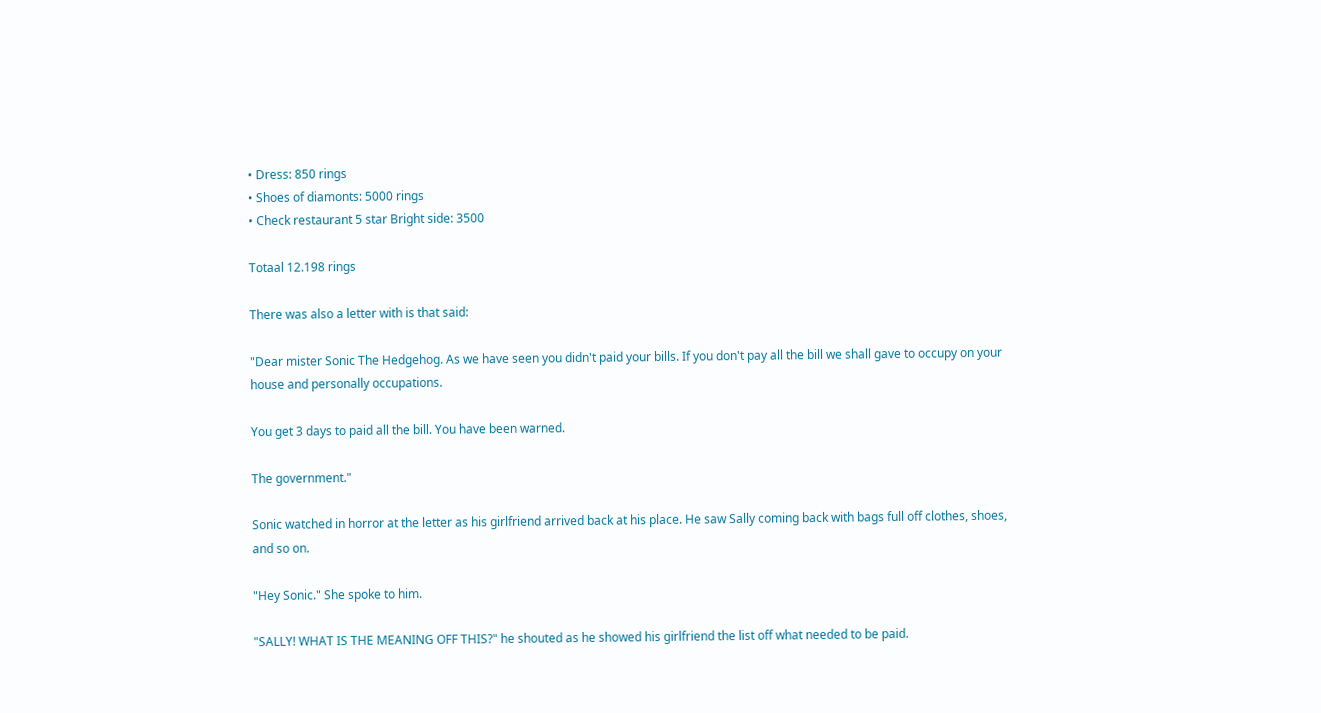• Dress: 850 rings
• Shoes of diamonts: 5000 rings
• Check restaurant 5 star Bright side: 3500

Totaal 12.198 rings

There was also a letter with is that said:

"Dear mister Sonic The Hedgehog. As we have seen you didn't paid your bills. If you don't pay all the bill we shall gave to occupy on your house and personally occupations.

You get 3 days to paid all the bill. You have been warned.

The government."

Sonic watched in horror at the letter as his girlfriend arrived back at his place. He saw Sally coming back with bags full off clothes, shoes, and so on.

"Hey Sonic." She spoke to him.

"SALLY! WHAT IS THE MEANING OFF THIS?" he shouted as he showed his girlfriend the list off what needed to be paid.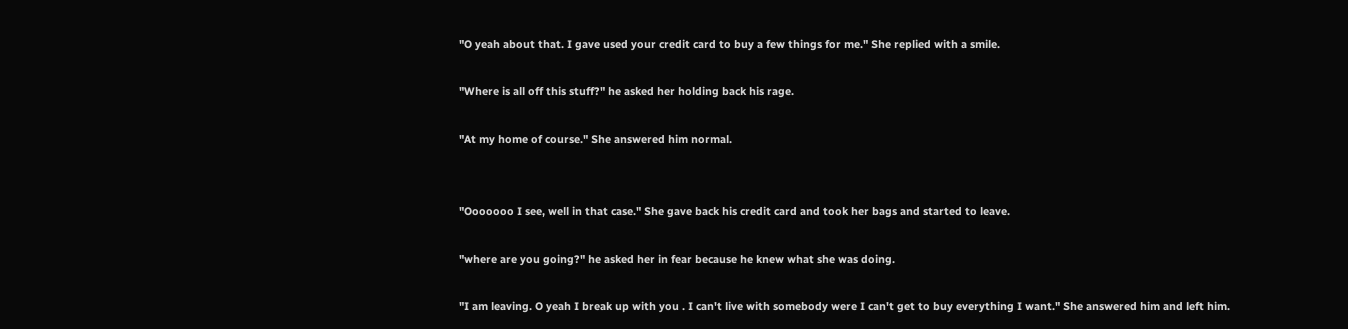"O yeah about that. I gave used your credit card to buy a few things for me." She replied with a smile.

"Where is all off this stuff?" he asked her holding back his rage.

"At my home of course." She answered him normal.


"Ooooooo I see, well in that case." She gave back his credit card and took her bags and started to leave.

"where are you going?" he asked her in fear because he knew what she was doing.

"I am leaving. O yeah I break up with you . I can't live with somebody were I can't get to buy everything I want." She answered him and left him.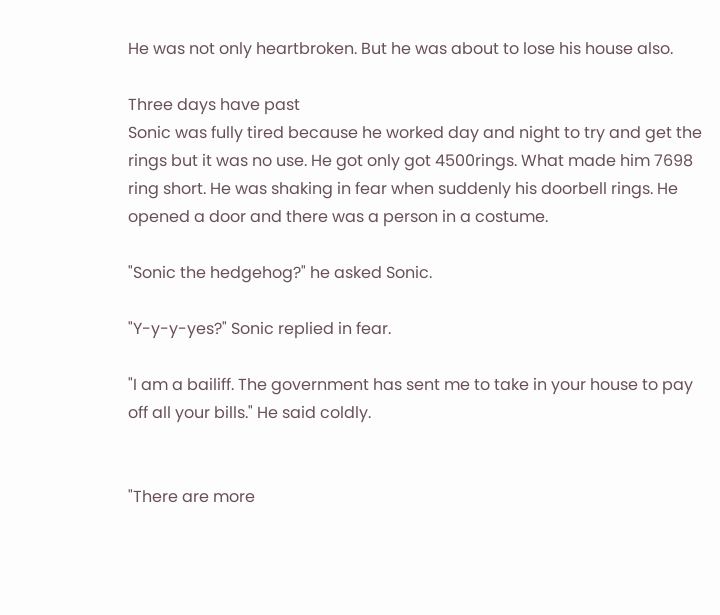He was not only heartbroken. But he was about to lose his house also.

Three days have past
Sonic was fully tired because he worked day and night to try and get the rings but it was no use. He got only got 4500rings. What made him 7698 ring short. He was shaking in fear when suddenly his doorbell rings. He opened a door and there was a person in a costume.

"Sonic the hedgehog?" he asked Sonic.

"Y-y-y-yes?" Sonic replied in fear.

"I am a bailiff. The government has sent me to take in your house to pay off all your bills." He said coldly.


"There are more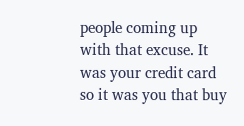people coming up with that excuse. It was your credit card so it was you that buy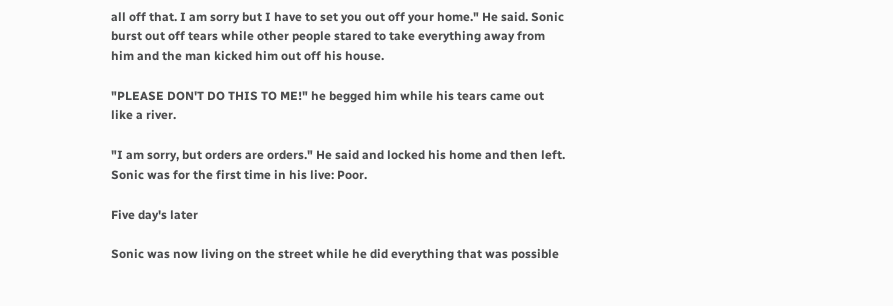all off that. I am sorry but I have to set you out off your home." He said. Sonic burst out off tears while other people stared to take everything away from him and the man kicked him out off his house.

"PLEASE DON'T DO THIS TO ME!" he begged him while his tears came out like a river.

"I am sorry, but orders are orders." He said and locked his home and then left. Sonic was for the first time in his live: Poor.

Five day's later

Sonic was now living on the street while he did everything that was possible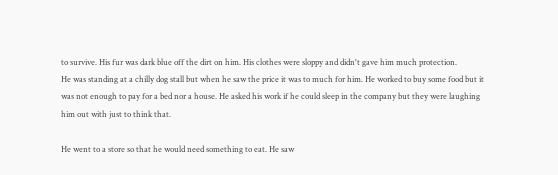to survive. His fur was dark blue off the dirt on him. His clothes were sloppy and didn't gave him much protection.
He was standing at a chilly dog stall but when he saw the price it was to much for him. He worked to buy some food but it was not enough to pay for a bed nor a house. He asked his work if he could sleep in the company but they were laughing him out with just to think that.

He went to a store so that he would need something to eat. He saw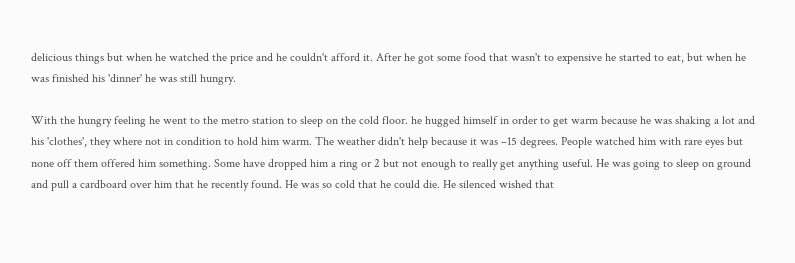delicious things but when he watched the price and he couldn't afford it. After he got some food that wasn't to expensive he started to eat, but when he was finished his 'dinner' he was still hungry.

With the hungry feeling he went to the metro station to sleep on the cold floor. he hugged himself in order to get warm because he was shaking a lot and his 'clothes', they where not in condition to hold him warm. The weather didn't help because it was –15 degrees. People watched him with rare eyes but none off them offered him something. Some have dropped him a ring or 2 but not enough to really get anything useful. He was going to sleep on ground and pull a cardboard over him that he recently found. He was so cold that he could die. He silenced wished that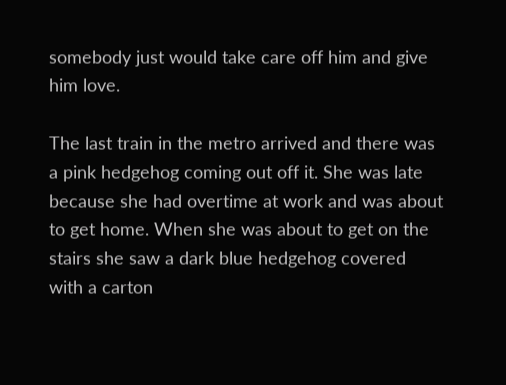somebody just would take care off him and give him love.

The last train in the metro arrived and there was a pink hedgehog coming out off it. She was late because she had overtime at work and was about to get home. When she was about to get on the stairs she saw a dark blue hedgehog covered with a carton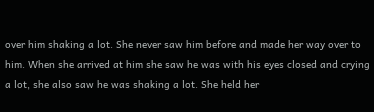over him shaking a lot. She never saw him before and made her way over to him. When she arrived at him she saw he was with his eyes closed and crying a lot, she also saw he was shaking a lot. She held her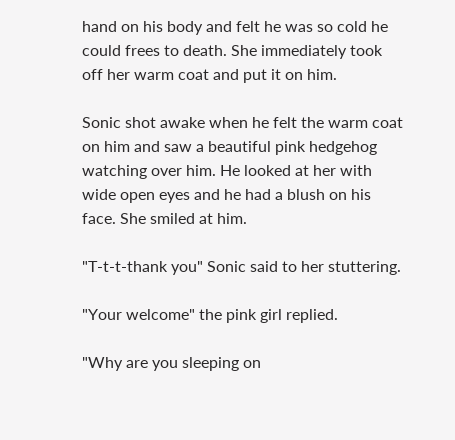hand on his body and felt he was so cold he could frees to death. She immediately took off her warm coat and put it on him.

Sonic shot awake when he felt the warm coat on him and saw a beautiful pink hedgehog watching over him. He looked at her with wide open eyes and he had a blush on his face. She smiled at him.

"T-t-t-thank you" Sonic said to her stuttering.

"Your welcome" the pink girl replied.

"Why are you sleeping on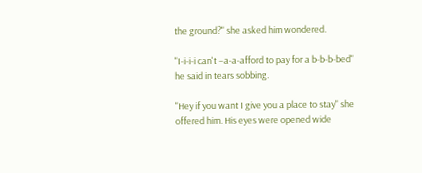the ground?" she asked him wondered.

"I-i-i-i can't –a-a-afford to pay for a b-b-b-bed" he said in tears sobbing.

"Hey if you want I give you a place to stay" she offered him. His eyes were opened wide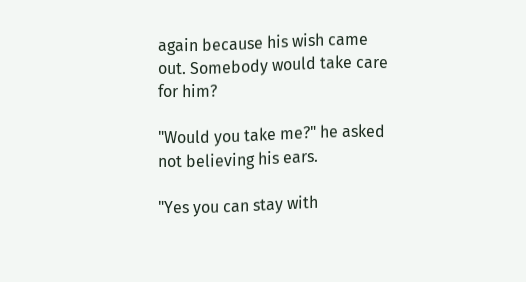again because his wish came out. Somebody would take care for him?

"Would you take me?" he asked not believing his ears.

"Yes you can stay with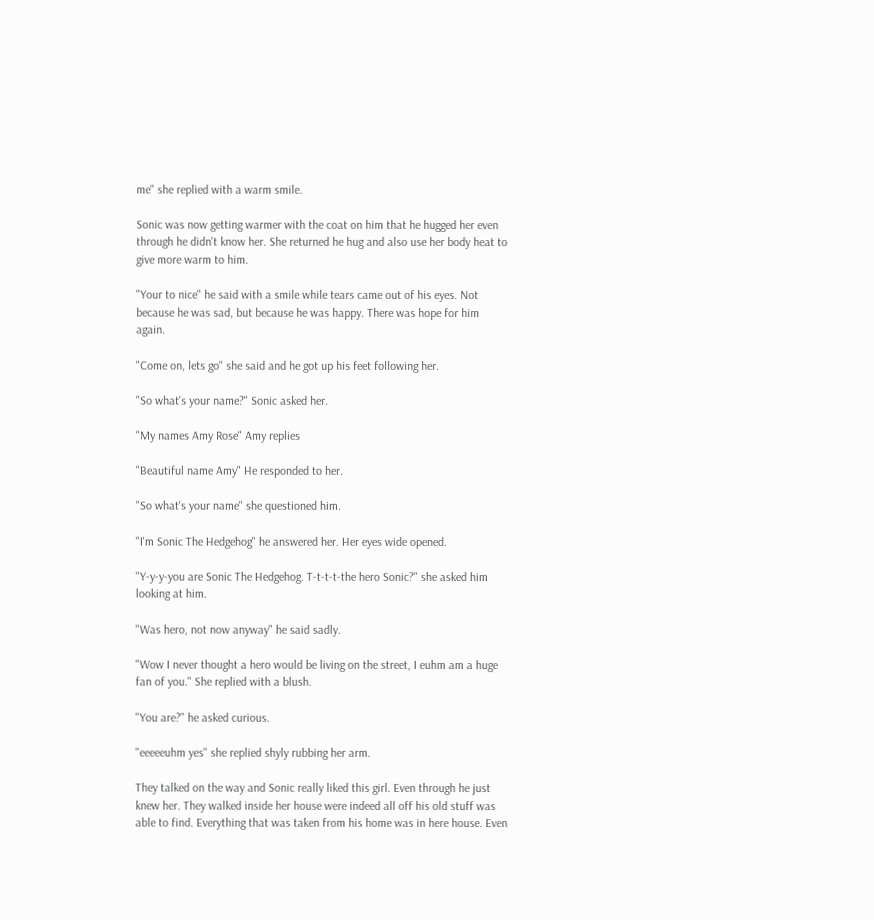me" she replied with a warm smile.

Sonic was now getting warmer with the coat on him that he hugged her even through he didn't know her. She returned he hug and also use her body heat to give more warm to him.

"Your to nice" he said with a smile while tears came out of his eyes. Not because he was sad, but because he was happy. There was hope for him again.

"Come on, lets go" she said and he got up his feet following her.

"So what's your name?" Sonic asked her.

"My names Amy Rose" Amy replies

"Beautiful name Amy" He responded to her.

"So what's your name" she questioned him.

"I'm Sonic The Hedgehog" he answered her. Her eyes wide opened.

"Y-y-y-you are Sonic The Hedgehog. T-t-t-t-the hero Sonic?" she asked him looking at him.

"Was hero, not now anyway" he said sadly.

"Wow I never thought a hero would be living on the street, I euhm am a huge fan of you." She replied with a blush.

"You are?" he asked curious.

"eeeeeuhm yes" she replied shyly rubbing her arm.

They talked on the way and Sonic really liked this girl. Even through he just knew her. They walked inside her house were indeed all off his old stuff was able to find. Everything that was taken from his home was in here house. Even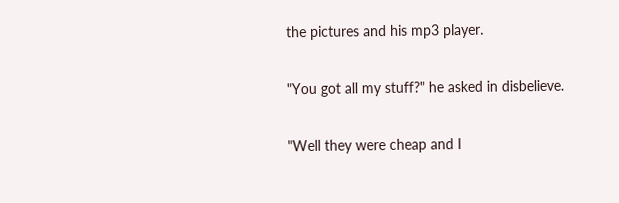the pictures and his mp3 player.

"You got all my stuff?" he asked in disbelieve.

"Well they were cheap and I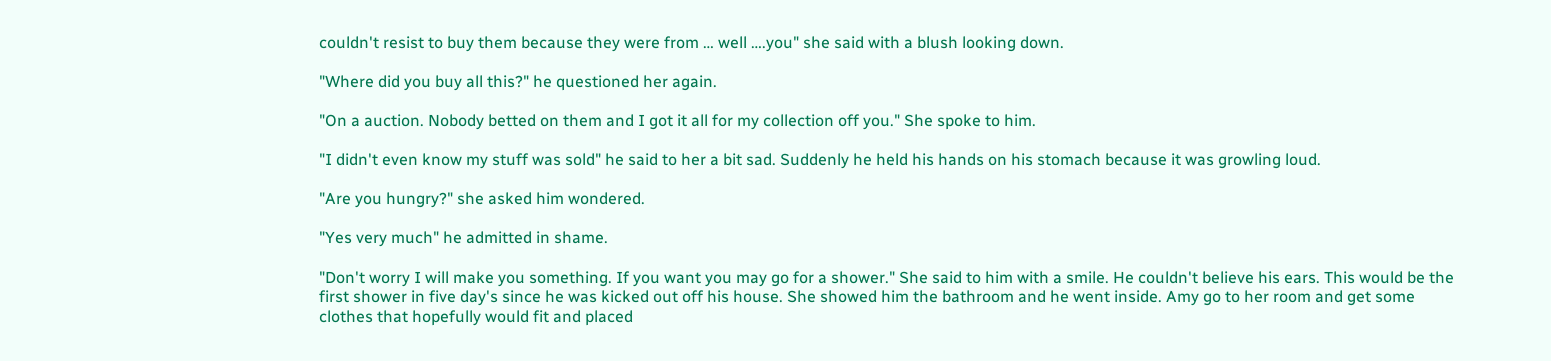couldn't resist to buy them because they were from … well ….you" she said with a blush looking down.

"Where did you buy all this?" he questioned her again.

"On a auction. Nobody betted on them and I got it all for my collection off you." She spoke to him.

"I didn't even know my stuff was sold" he said to her a bit sad. Suddenly he held his hands on his stomach because it was growling loud.

"Are you hungry?" she asked him wondered.

"Yes very much" he admitted in shame.

"Don't worry I will make you something. If you want you may go for a shower." She said to him with a smile. He couldn't believe his ears. This would be the first shower in five day's since he was kicked out off his house. She showed him the bathroom and he went inside. Amy go to her room and get some clothes that hopefully would fit and placed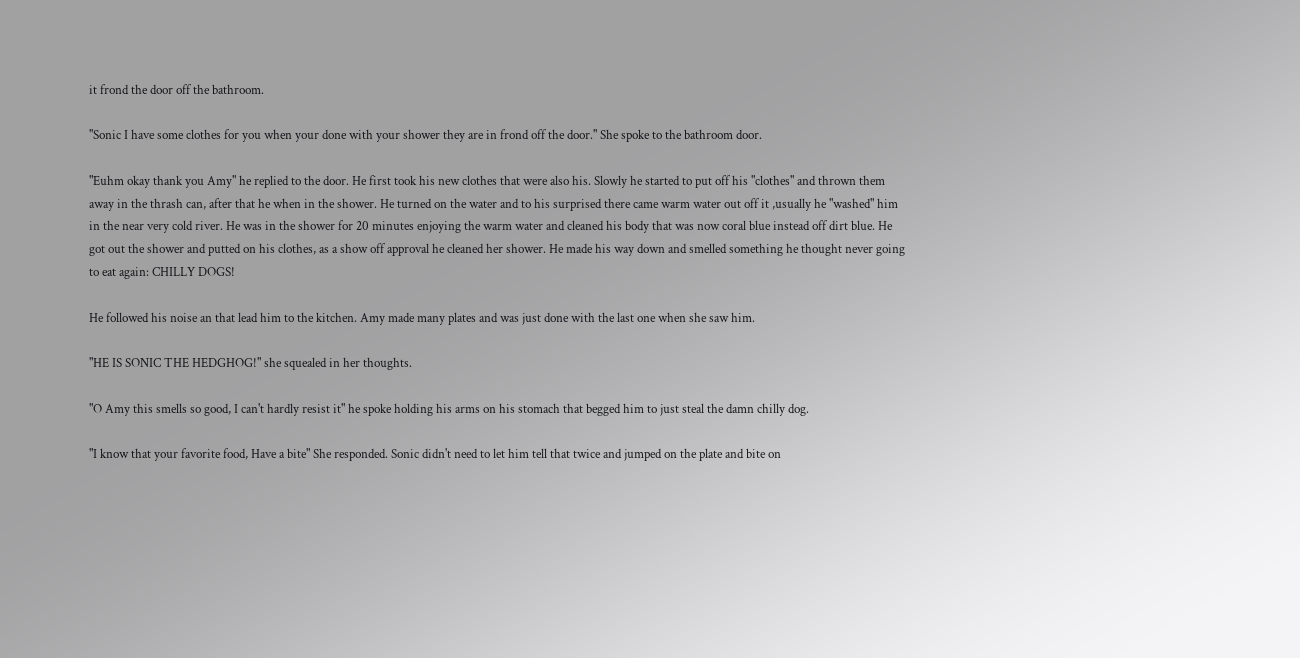it frond the door off the bathroom.

"Sonic I have some clothes for you when your done with your shower they are in frond off the door." She spoke to the bathroom door.

"Euhm okay thank you Amy" he replied to the door. He first took his new clothes that were also his. Slowly he started to put off his "clothes" and thrown them away in the thrash can, after that he when in the shower. He turned on the water and to his surprised there came warm water out off it ,usually he "washed" him in the near very cold river. He was in the shower for 20 minutes enjoying the warm water and cleaned his body that was now coral blue instead off dirt blue. He got out the shower and putted on his clothes, as a show off approval he cleaned her shower. He made his way down and smelled something he thought never going to eat again: CHILLY DOGS!

He followed his noise an that lead him to the kitchen. Amy made many plates and was just done with the last one when she saw him.

"HE IS SONIC THE HEDGHOG!" she squealed in her thoughts.

"O Amy this smells so good, I can't hardly resist it" he spoke holding his arms on his stomach that begged him to just steal the damn chilly dog.

"I know that your favorite food, Have a bite" She responded. Sonic didn't need to let him tell that twice and jumped on the plate and bite on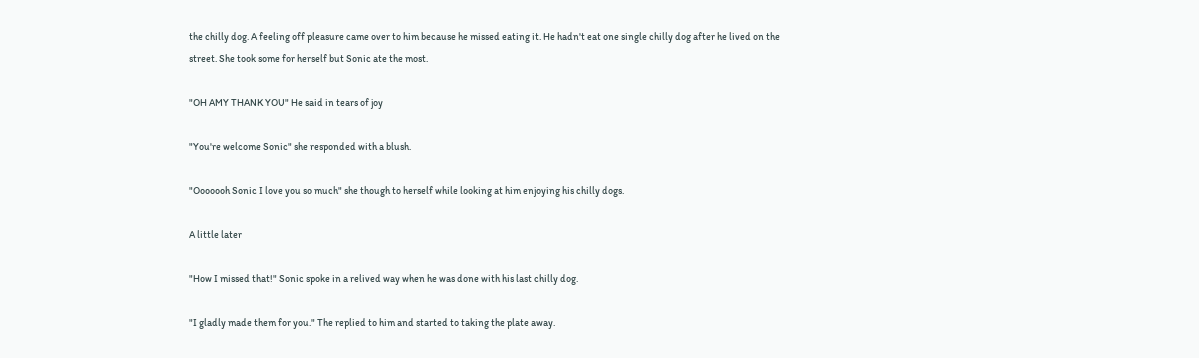the chilly dog. A feeling off pleasure came over to him because he missed eating it. He hadn't eat one single chilly dog after he lived on the street. She took some for herself but Sonic ate the most.

"OH AMY THANK YOU" He said in tears of joy

"You're welcome Sonic" she responded with a blush.

"Ooooooh Sonic I love you so much" she though to herself while looking at him enjoying his chilly dogs.

A little later

"How I missed that!" Sonic spoke in a relived way when he was done with his last chilly dog.

"I gladly made them for you." The replied to him and started to taking the plate away.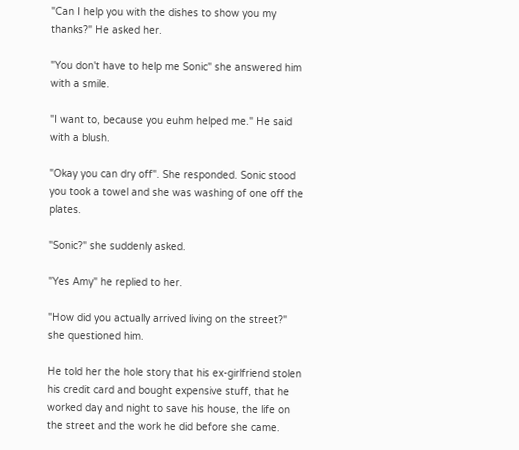"Can I help you with the dishes to show you my thanks?" He asked her.

"You don't have to help me Sonic" she answered him with a smile.

"I want to, because you euhm helped me." He said with a blush.

"Okay you can dry off". She responded. Sonic stood you took a towel and she was washing of one off the plates.

"Sonic?" she suddenly asked.

"Yes Amy" he replied to her.

"How did you actually arrived living on the street?" she questioned him.

He told her the hole story that his ex-girlfriend stolen his credit card and bought expensive stuff, that he worked day and night to save his house, the life on the street and the work he did before she came.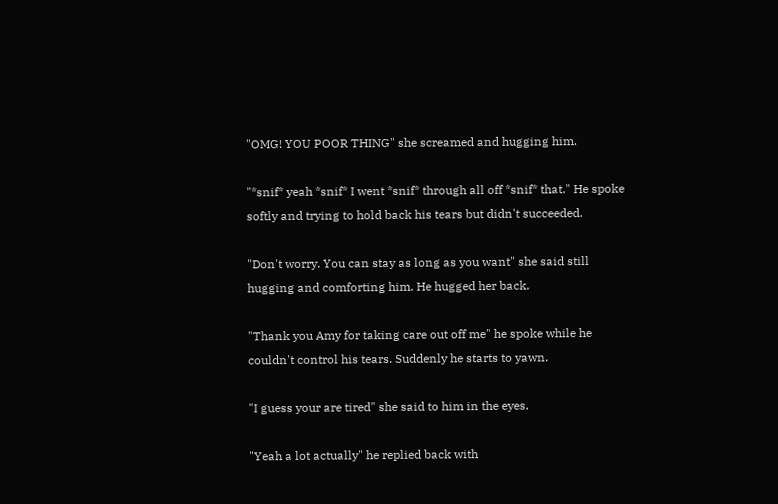"OMG! YOU POOR THING" she screamed and hugging him.

"*snif* yeah *snif* I went *snif* through all off *snif* that." He spoke softly and trying to hold back his tears but didn't succeeded.

"Don't worry. You can stay as long as you want" she said still hugging and comforting him. He hugged her back.

"Thank you Amy for taking care out off me" he spoke while he couldn't control his tears. Suddenly he starts to yawn.

"I guess your are tired" she said to him in the eyes.

"Yeah a lot actually" he replied back with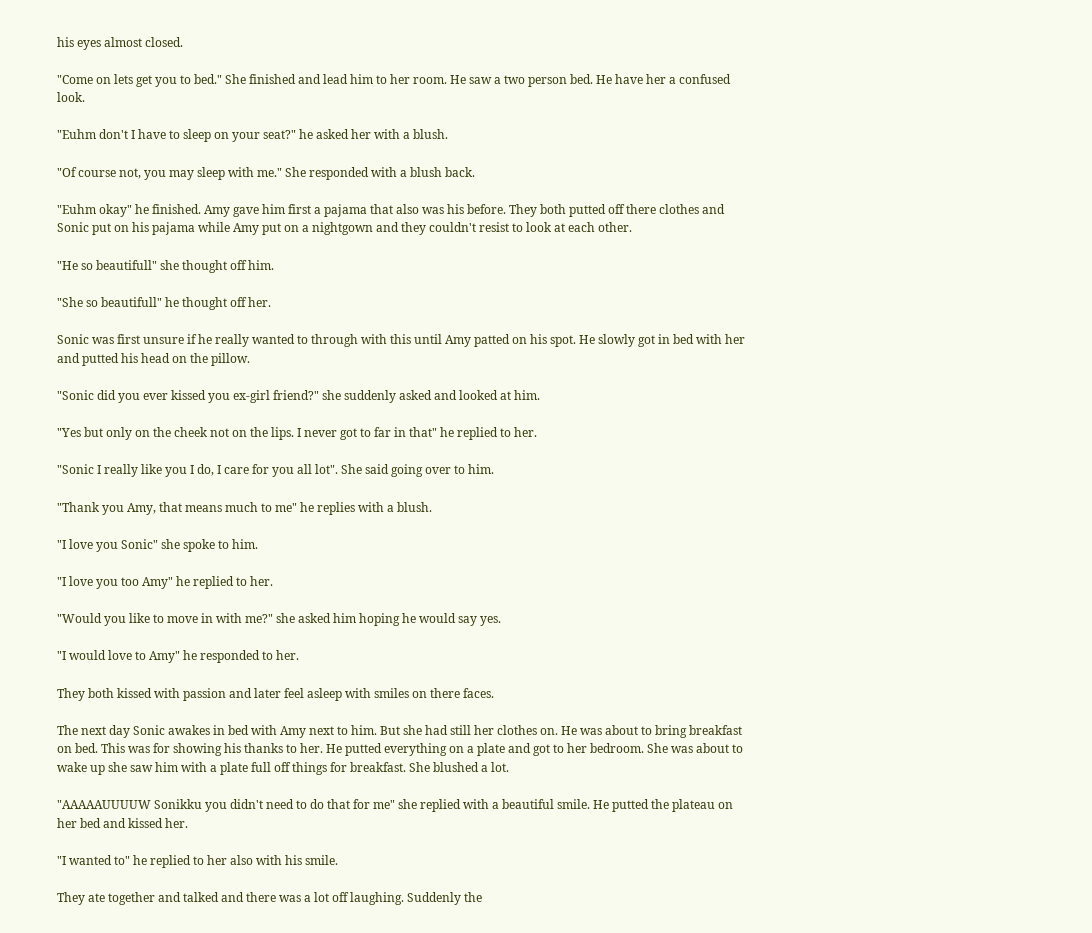his eyes almost closed.

"Come on lets get you to bed." She finished and lead him to her room. He saw a two person bed. He have her a confused look.

"Euhm don't I have to sleep on your seat?" he asked her with a blush.

"Of course not, you may sleep with me." She responded with a blush back.

"Euhm okay" he finished. Amy gave him first a pajama that also was his before. They both putted off there clothes and Sonic put on his pajama while Amy put on a nightgown and they couldn't resist to look at each other.

"He so beautifull" she thought off him.

"She so beautifull" he thought off her.

Sonic was first unsure if he really wanted to through with this until Amy patted on his spot. He slowly got in bed with her and putted his head on the pillow.

"Sonic did you ever kissed you ex-girl friend?" she suddenly asked and looked at him.

"Yes but only on the cheek not on the lips. I never got to far in that" he replied to her.

"Sonic I really like you I do, I care for you all lot". She said going over to him.

"Thank you Amy, that means much to me" he replies with a blush.

"I love you Sonic" she spoke to him.

"I love you too Amy" he replied to her.

"Would you like to move in with me?" she asked him hoping he would say yes.

"I would love to Amy" he responded to her.

They both kissed with passion and later feel asleep with smiles on there faces.

The next day Sonic awakes in bed with Amy next to him. But she had still her clothes on. He was about to bring breakfast on bed. This was for showing his thanks to her. He putted everything on a plate and got to her bedroom. She was about to wake up she saw him with a plate full off things for breakfast. She blushed a lot.

"AAAAAUUUUW Sonikku you didn't need to do that for me" she replied with a beautiful smile. He putted the plateau on her bed and kissed her.

"I wanted to" he replied to her also with his smile.

They ate together and talked and there was a lot off laughing. Suddenly the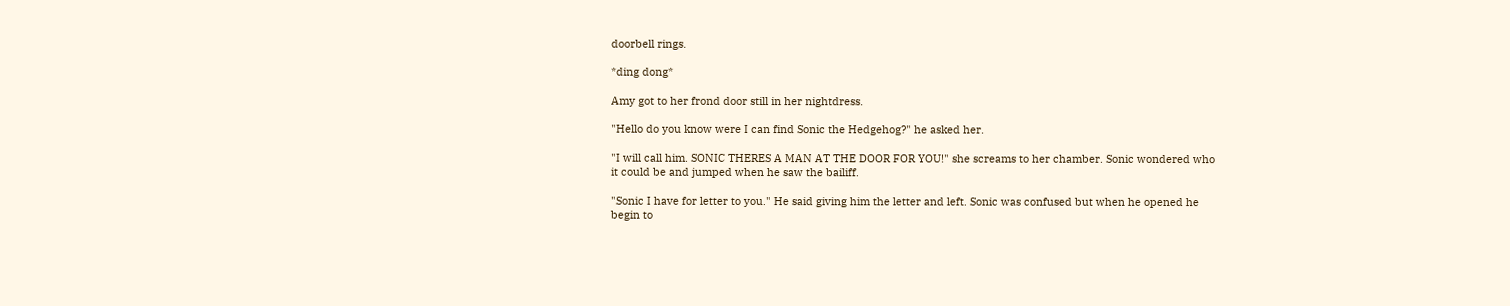doorbell rings.

*ding dong*

Amy got to her frond door still in her nightdress.

"Hello do you know were I can find Sonic the Hedgehog?" he asked her.

"I will call him. SONIC THERES A MAN AT THE DOOR FOR YOU!" she screams to her chamber. Sonic wondered who it could be and jumped when he saw the bailiff.

"Sonic I have for letter to you." He said giving him the letter and left. Sonic was confused but when he opened he begin to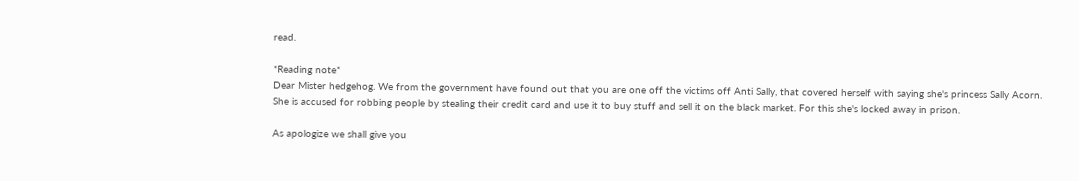read.

*Reading note*
Dear Mister hedgehog. We from the government have found out that you are one off the victims off Anti Sally, that covered herself with saying she's princess Sally Acorn.
She is accused for robbing people by stealing their credit card and use it to buy stuff and sell it on the black market. For this she's locked away in prison.

As apologize we shall give you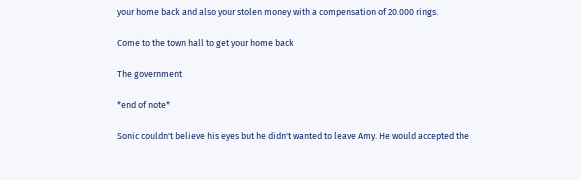your home back and also your stolen money with a compensation of 20.000 rings.

Come to the town hall to get your home back

The government

*end of note*

Sonic couldn't believe his eyes but he didn't wanted to leave Amy. He would accepted the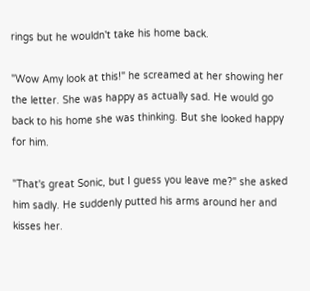rings but he wouldn't take his home back.

"Wow Amy look at this!" he screamed at her showing her the letter. She was happy as actually sad. He would go back to his home she was thinking. But she looked happy for him.

"That's great Sonic, but I guess you leave me?" she asked him sadly. He suddenly putted his arms around her and kisses her.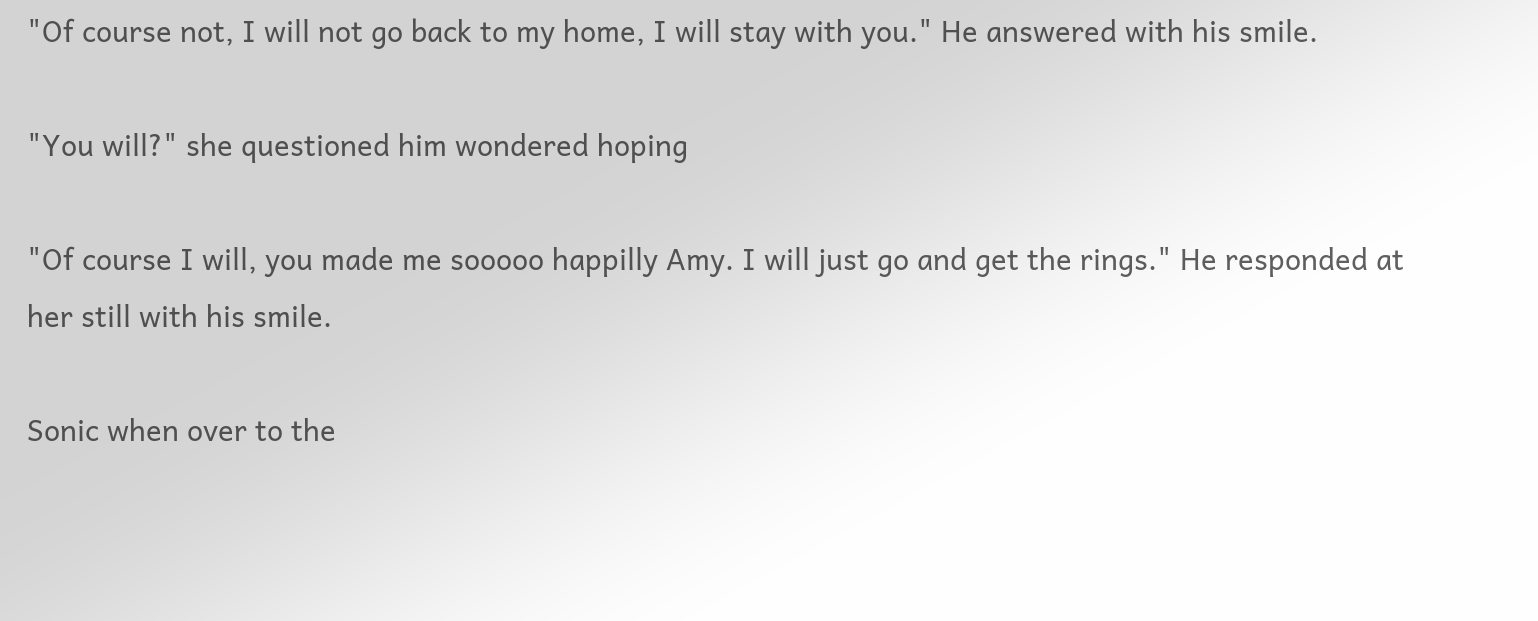"Of course not, I will not go back to my home, I will stay with you." He answered with his smile.

"You will?" she questioned him wondered hoping

"Of course I will, you made me sooooo happilly Amy. I will just go and get the rings." He responded at her still with his smile.

Sonic when over to the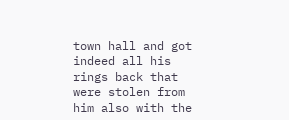town hall and got indeed all his rings back that were stolen from him also with the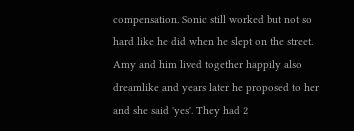compensation. Sonic still worked but not so hard like he did when he slept on the street. Amy and him lived together happily also dreamlike and years later he proposed to her and she said 'yes'. They had 2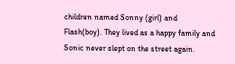children named Sonny (girl) and Flash(boy). They lived as a happy family and Sonic never slept on the street again.